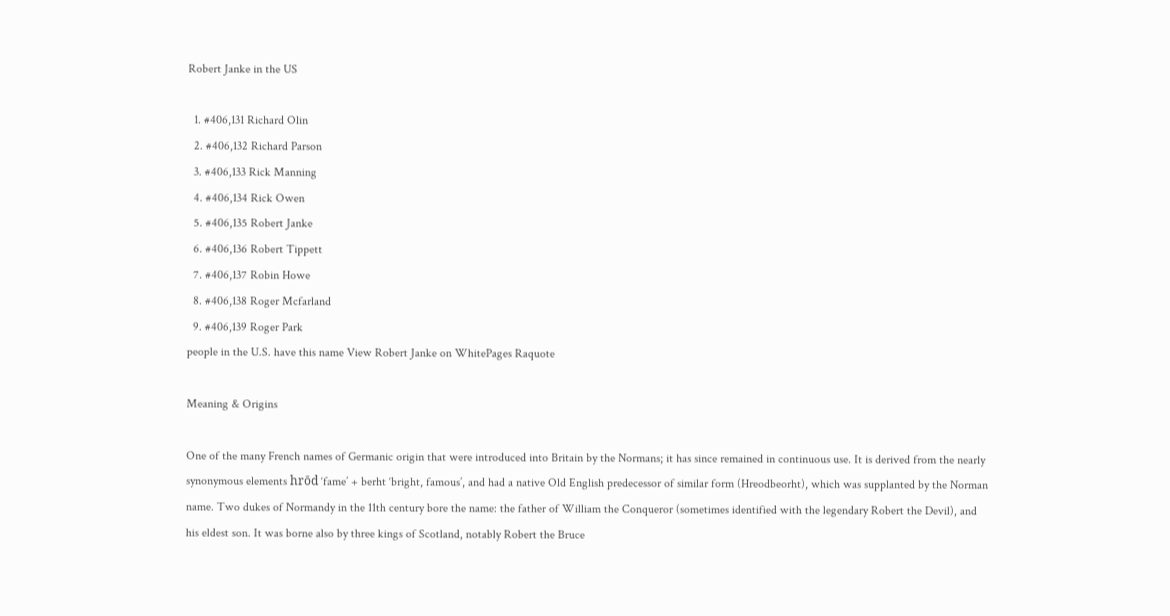Robert Janke in the US

  1. #406,131 Richard Olin
  2. #406,132 Richard Parson
  3. #406,133 Rick Manning
  4. #406,134 Rick Owen
  5. #406,135 Robert Janke
  6. #406,136 Robert Tippett
  7. #406,137 Robin Howe
  8. #406,138 Roger Mcfarland
  9. #406,139 Roger Park
people in the U.S. have this name View Robert Janke on WhitePages Raquote

Meaning & Origins

One of the many French names of Germanic origin that were introduced into Britain by the Normans; it has since remained in continuous use. It is derived from the nearly synonymous elements hrōd ‘fame’ + berht ‘bright, famous’, and had a native Old English predecessor of similar form (Hreodbeorht), which was supplanted by the Norman name. Two dukes of Normandy in the 11th century bore the name: the father of William the Conqueror (sometimes identified with the legendary Robert the Devil), and his eldest son. It was borne also by three kings of Scotland, notably Robert the Bruce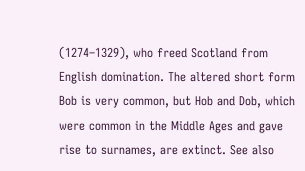(1274–1329), who freed Scotland from English domination. The altered short form Bob is very common, but Hob and Dob, which were common in the Middle Ages and gave rise to surnames, are extinct. See also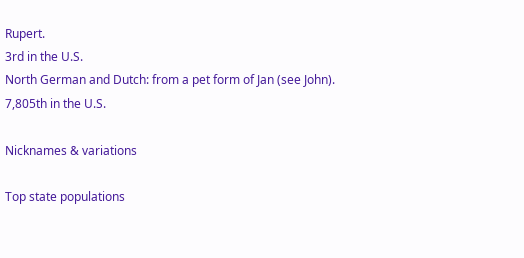Rupert.
3rd in the U.S.
North German and Dutch: from a pet form of Jan (see John).
7,805th in the U.S.

Nicknames & variations

Top state populations